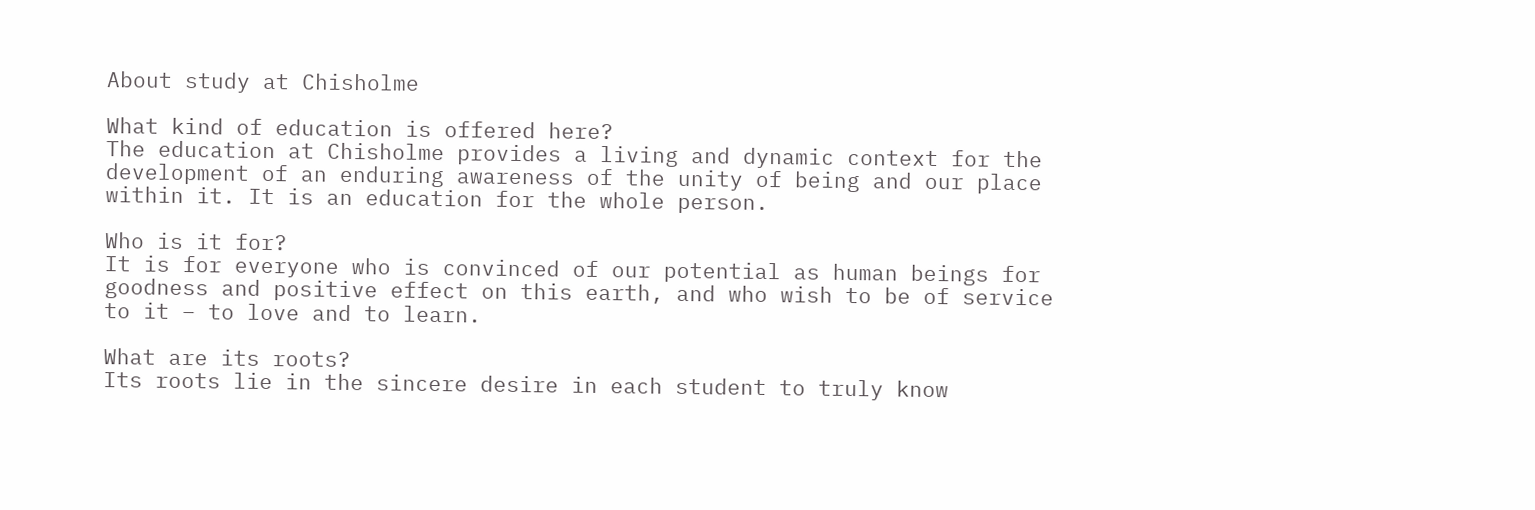About study at Chisholme

What kind of education is offered here?
The education at Chisholme provides a living and dynamic context for the development of an enduring awareness of the unity of being and our place within it. It is an education for the whole person.

Who is it for?
It is for everyone who is convinced of our potential as human beings for goodness and positive effect on this earth, and who wish to be of service to it – to love and to learn.

What are its roots?
Its roots lie in the sincere desire in each student to truly know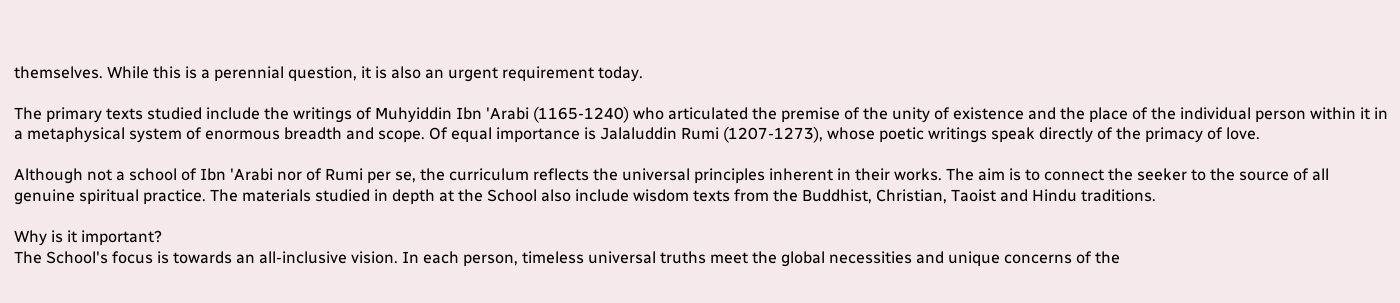themselves. While this is a perennial question, it is also an urgent requirement today.

The primary texts studied include the writings of Muhyiddin Ibn 'Arabi (1165-1240) who articulated the premise of the unity of existence and the place of the individual person within it in a metaphysical system of enormous breadth and scope. Of equal importance is Jalaluddin Rumi (1207-1273), whose poetic writings speak directly of the primacy of love.

Although not a school of Ibn 'Arabi nor of Rumi per se, the curriculum reflects the universal principles inherent in their works. The aim is to connect the seeker to the source of all genuine spiritual practice. The materials studied in depth at the School also include wisdom texts from the Buddhist, Christian, Taoist and Hindu traditions.

Why is it important?
The School's focus is towards an all-inclusive vision. In each person, timeless universal truths meet the global necessities and unique concerns of the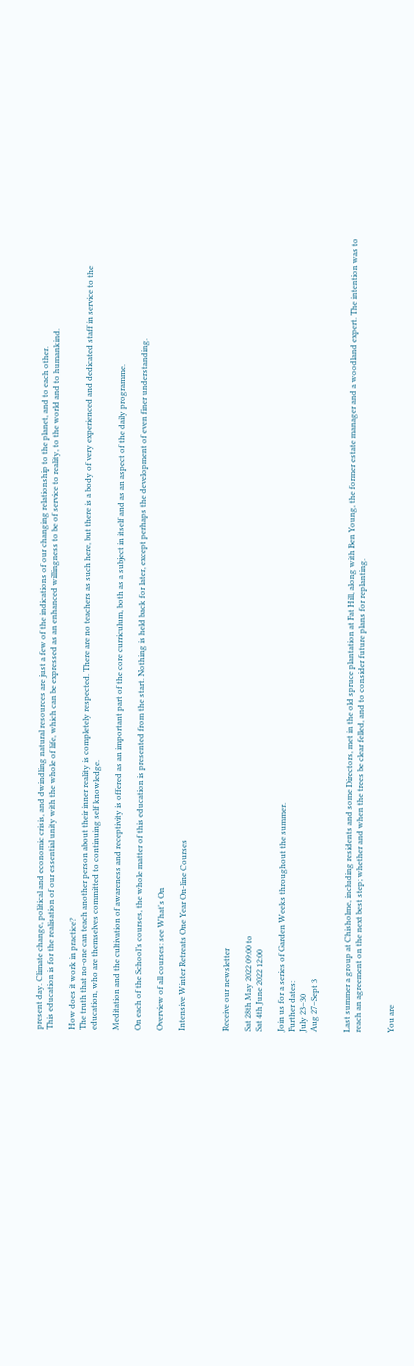present day. Climate change, political and economic crisis, and dwindling natural resources are just a few of the indications of our changing relationship to the planet, and to each other.
This education is for the realisation of our essential unity with the whole of life, which can be expressed as an enhanced willingness to be of service to reality, to the world and to humankind.

How does it work in practice?
The truth that no-one can teach another person about their inner reality is completely respected. There are no teachers as such here, but there is a body of very experienced and dedicated staff in service to the education, who are themselves committed to continuing self knowledge.

Meditation and the cultivation of awareness and receptivity is offered as an important part of the core curriculum, both as a subject in itself and as an aspect of the daily programme.

On each of the School’s courses, the whole matter of this education is presented from the start. Nothing is held back for later, except perhaps the development of even finer understanding.

Overview of all courses: see What's On

Intensive Winter Retreats One Year On-line Courses



Receive our newsletter

Sat 28th May 2022 09:00 to
Sat 4th June 2022 12:00

Join us for a series of Garden Weeks throughout the summer.
Further dates:
July 23–30
Aug 27–Sept 3


Last summer a group at Chisholme, including residents and some Directors, met in the old spruce plantation at Fat Hill, along with Ben Young, the former estate manager and a woodland expert. The intention was to reach an agreement on the next best step; whether and when the trees be clear felled, and to consider future plans for replanting.


You are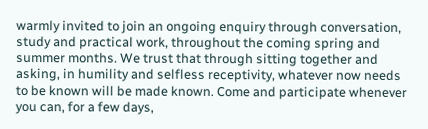warmly invited to join an ongoing enquiry through conversation, study and practical work, throughout the coming spring and summer months. We trust that through sitting together and asking, in humility and selfless receptivity, whatever now needs to be known will be made known. Come and participate whenever you can, for a few days,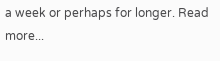a week or perhaps for longer. Read more...